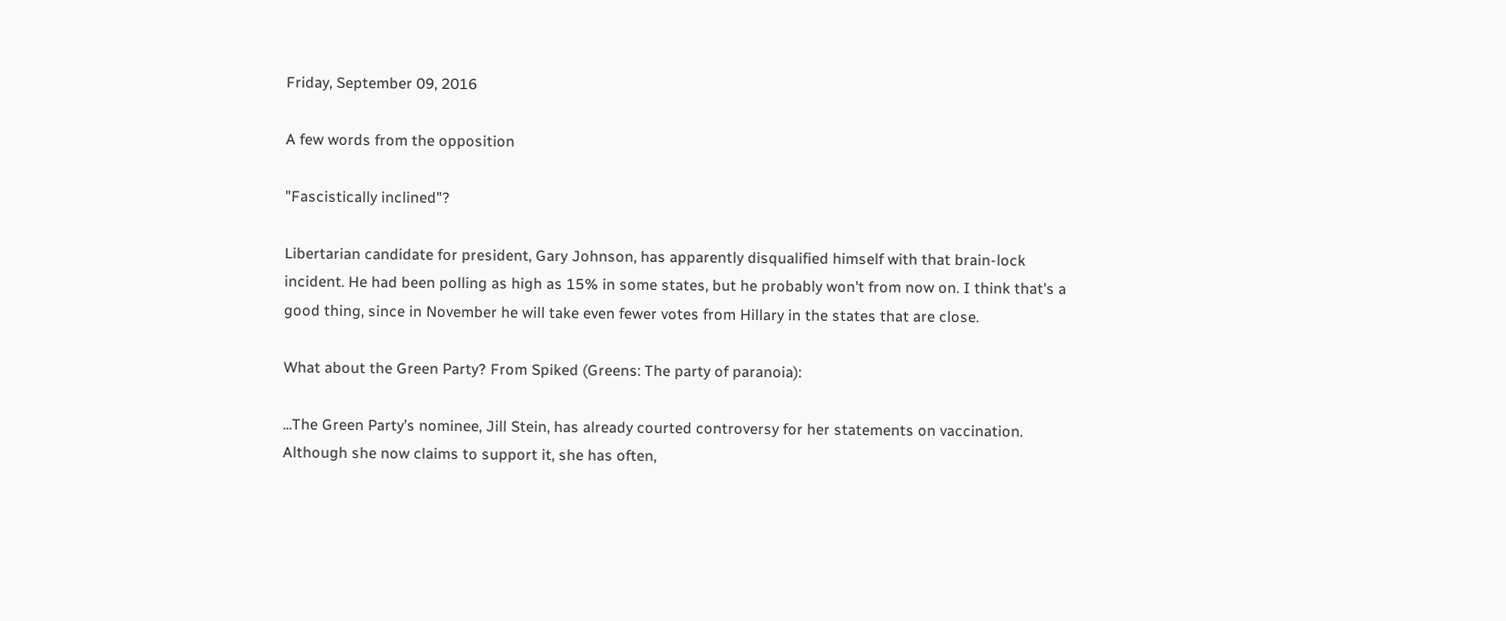Friday, September 09, 2016

A few words from the opposition

"Fascistically inclined"?

Libertarian candidate for president, Gary Johnson, has apparently disqualified himself with that brain-lock incident. He had been polling as high as 15% in some states, but he probably won't from now on. I think that's a good thing, since in November he will take even fewer votes from Hillary in the states that are close.

What about the Green Party? From Spiked (Greens: The party of paranoia):

...The Green Party’s nominee, Jill Stein, has already courted controversy for her statements on vaccination. Although she now claims to support it, she has often,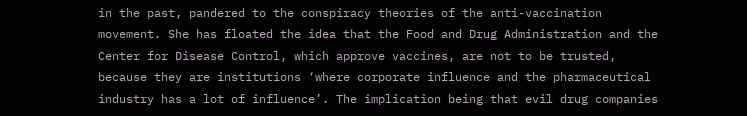in the past, pandered to the conspiracy theories of the anti-vaccination movement. She has floated the idea that the Food and Drug Administration and the Center for Disease Control, which approve vaccines, are not to be trusted, because they are institutions ‘where corporate influence and the pharmaceutical industry has a lot of influence’. The implication being that evil drug companies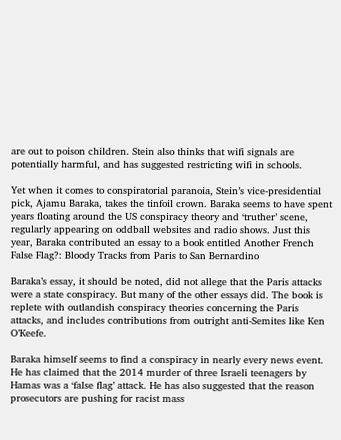are out to poison children. Stein also thinks that wifi signals are potentially harmful, and has suggested restricting wifi in schools.

Yet when it comes to conspiratorial paranoia, Stein’s vice-presidential pick, Ajamu Baraka, takes the tinfoil crown. Baraka seems to have spent years floating around the US conspiracy theory and ‘truther’ scene, regularly appearing on oddball websites and radio shows. Just this year, Baraka contributed an essay to a book entitled Another French False Flag?: Bloody Tracks from Paris to San Bernardino

Baraka’s essay, it should be noted, did not allege that the Paris attacks were a state conspiracy. But many of the other essays did. The book is replete with outlandish conspiracy theories concerning the Paris attacks, and includes contributions from outright anti-Semites like Ken O’Keefe.

Baraka himself seems to find a conspiracy in nearly every news event. He has claimed that the 2014 murder of three Israeli teenagers by Hamas was a ‘false flag’ attack. He has also suggested that the reason prosecutors are pushing for racist mass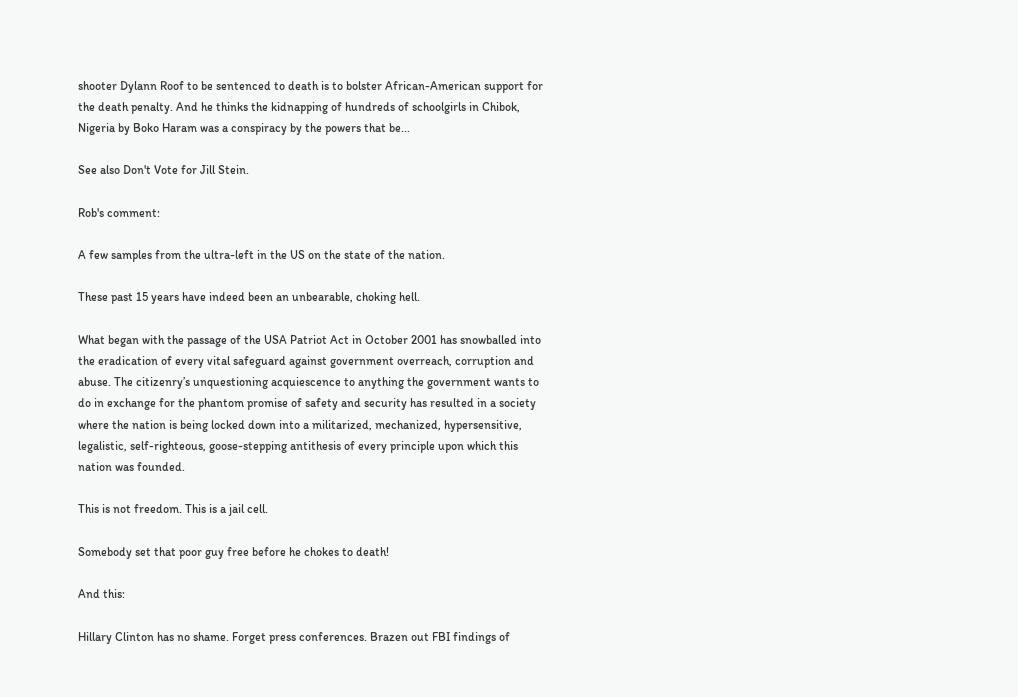shooter Dylann Roof to be sentenced to death is to bolster African-American support for the death penalty. And he thinks the kidnapping of hundreds of schoolgirls in Chibok, Nigeria by Boko Haram was a conspiracy by the powers that be...

See also Don't Vote for Jill Stein.

Rob's comment:

A few samples from the ultra-left in the US on the state of the nation.

These past 15 years have indeed been an unbearable, choking hell.

What began with the passage of the USA Patriot Act in October 2001 has snowballed into the eradication of every vital safeguard against government overreach, corruption and abuse. The citizenry’s unquestioning acquiescence to anything the government wants to do in exchange for the phantom promise of safety and security has resulted in a society where the nation is being locked down into a militarized, mechanized, hypersensitive, legalistic, self-righteous, goose-stepping antithesis of every principle upon which this nation was founded.

This is not freedom. This is a jail cell.

Somebody set that poor guy free before he chokes to death!

And this:

Hillary Clinton has no shame. Forget press conferences. Brazen out FBI findings of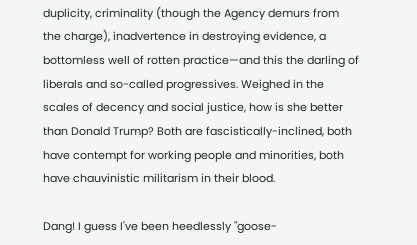duplicity, criminality (though the Agency demurs from the charge), inadvertence in destroying evidence, a bottomless well of rotten practice—and this the darling of liberals and so-called progressives. Weighed in the scales of decency and social justice, how is she better than Donald Trump? Both are fascistically-inclined, both have contempt for working people and minorities, both have chauvinistic militarism in their blood.

Dang! I guess I've been heedlessly "goose-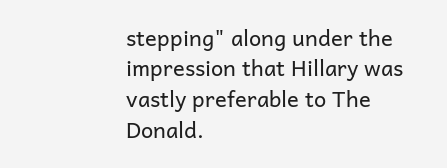stepping" along under the impression that Hillary was vastly preferable to The Donald.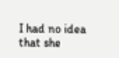I had no idea that she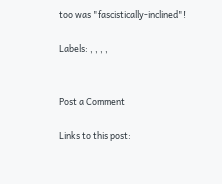too was "fascistically-inclined"!

Labels: , , , ,


Post a Comment

Links to this post: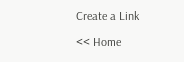Create a Link

<< Home